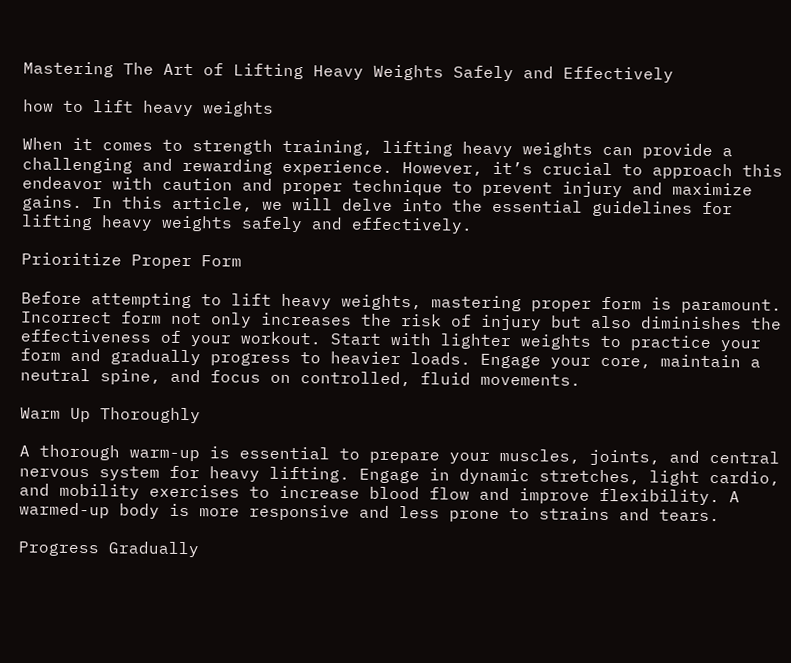Mastering The Art of Lifting Heavy Weights Safely and Effectively

how to lift heavy weights

When it comes to strength training, lifting heavy weights can provide a challenging and rewarding experience. However, it’s crucial to approach this endeavor with caution and proper technique to prevent injury and maximize gains. In this article, we will delve into the essential guidelines for lifting heavy weights safely and effectively.

Prioritize Proper Form

Before attempting to lift heavy weights, mastering proper form is paramount. Incorrect form not only increases the risk of injury but also diminishes the effectiveness of your workout. Start with lighter weights to practice your form and gradually progress to heavier loads. Engage your core, maintain a neutral spine, and focus on controlled, fluid movements.

Warm Up Thoroughly

A thorough warm-up is essential to prepare your muscles, joints, and central nervous system for heavy lifting. Engage in dynamic stretches, light cardio, and mobility exercises to increase blood flow and improve flexibility. A warmed-up body is more responsive and less prone to strains and tears.

Progress Gradually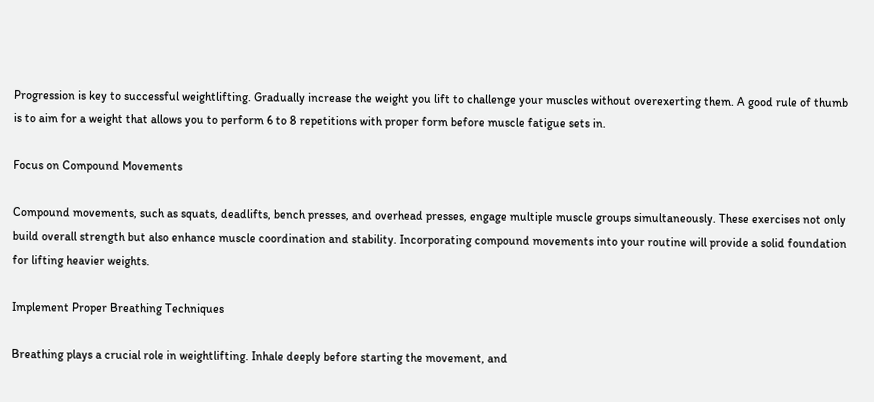Progression is key to successful weightlifting. Gradually increase the weight you lift to challenge your muscles without overexerting them. A good rule of thumb is to aim for a weight that allows you to perform 6 to 8 repetitions with proper form before muscle fatigue sets in.

Focus on Compound Movements

Compound movements, such as squats, deadlifts, bench presses, and overhead presses, engage multiple muscle groups simultaneously. These exercises not only build overall strength but also enhance muscle coordination and stability. Incorporating compound movements into your routine will provide a solid foundation for lifting heavier weights.

Implement Proper Breathing Techniques

Breathing plays a crucial role in weightlifting. Inhale deeply before starting the movement, and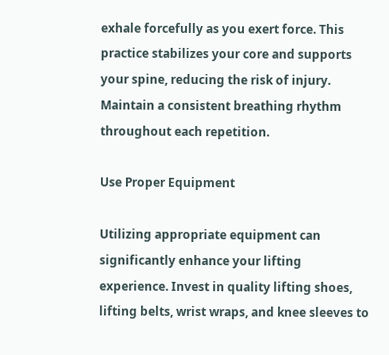exhale forcefully as you exert force. This practice stabilizes your core and supports your spine, reducing the risk of injury. Maintain a consistent breathing rhythm throughout each repetition.

Use Proper Equipment

Utilizing appropriate equipment can significantly enhance your lifting experience. Invest in quality lifting shoes, lifting belts, wrist wraps, and knee sleeves to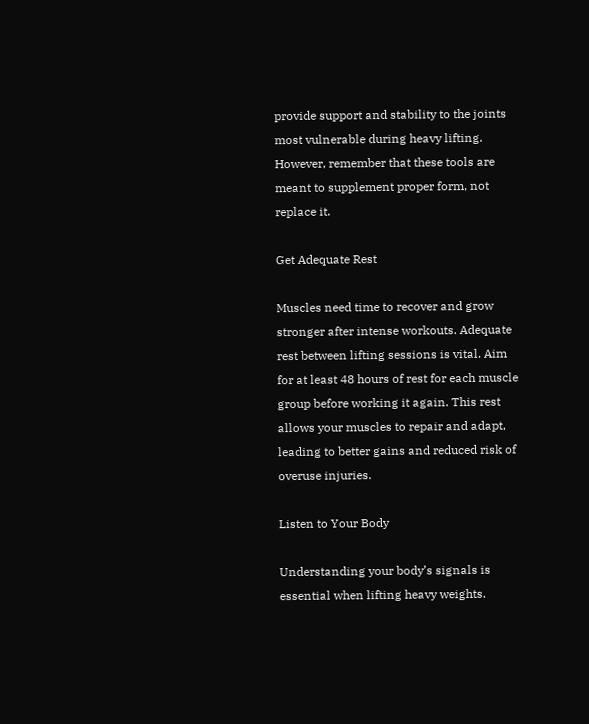provide support and stability to the joints most vulnerable during heavy lifting. However, remember that these tools are meant to supplement proper form, not replace it.

Get Adequate Rest

Muscles need time to recover and grow stronger after intense workouts. Adequate rest between lifting sessions is vital. Aim for at least 48 hours of rest for each muscle group before working it again. This rest allows your muscles to repair and adapt, leading to better gains and reduced risk of overuse injuries.

Listen to Your Body

Understanding your body’s signals is essential when lifting heavy weights.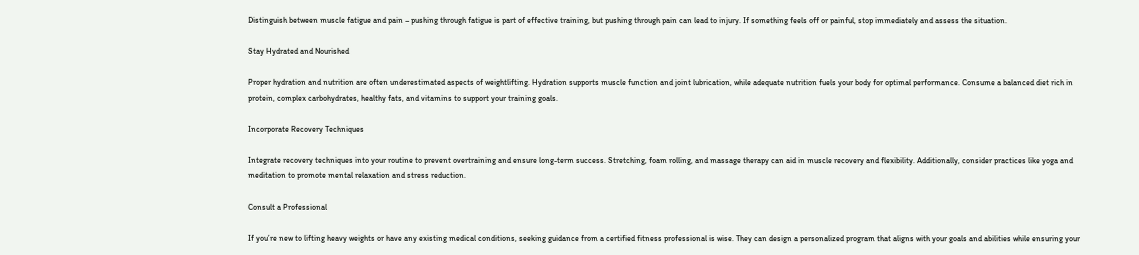Distinguish between muscle fatigue and pain – pushing through fatigue is part of effective training, but pushing through pain can lead to injury. If something feels off or painful, stop immediately and assess the situation.

Stay Hydrated and Nourished

Proper hydration and nutrition are often underestimated aspects of weightlifting. Hydration supports muscle function and joint lubrication, while adequate nutrition fuels your body for optimal performance. Consume a balanced diet rich in protein, complex carbohydrates, healthy fats, and vitamins to support your training goals.

Incorporate Recovery Techniques

Integrate recovery techniques into your routine to prevent overtraining and ensure long-term success. Stretching, foam rolling, and massage therapy can aid in muscle recovery and flexibility. Additionally, consider practices like yoga and meditation to promote mental relaxation and stress reduction.

Consult a Professional

If you’re new to lifting heavy weights or have any existing medical conditions, seeking guidance from a certified fitness professional is wise. They can design a personalized program that aligns with your goals and abilities while ensuring your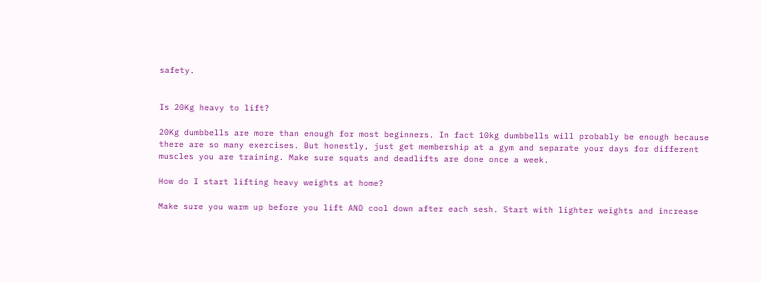safety.


Is 20Kg heavy to lift?

20Kg dumbbells are more than enough for most beginners. In fact 10kg dumbbells will probably be enough because there are so many exercises. But honestly, just get membership at a gym and separate your days for different muscles you are training. Make sure squats and deadlifts are done once a week.

How do I start lifting heavy weights at home?

Make sure you warm up before you lift AND cool down after each sesh. Start with lighter weights and increase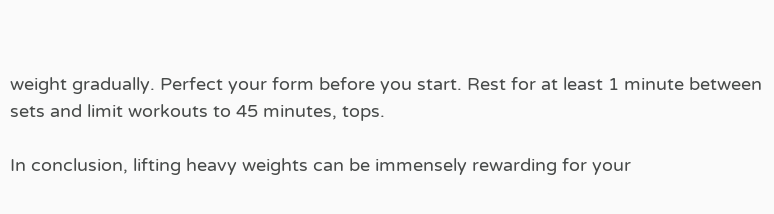weight gradually. Perfect your form before you start. Rest for at least 1 minute between sets and limit workouts to 45 minutes, tops.

In conclusion, lifting heavy weights can be immensely rewarding for your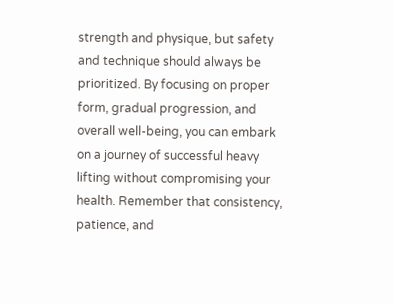strength and physique, but safety and technique should always be prioritized. By focusing on proper form, gradual progression, and overall well-being, you can embark on a journey of successful heavy lifting without compromising your health. Remember that consistency, patience, and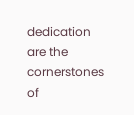dedication are the cornerstones of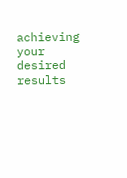achieving your desired results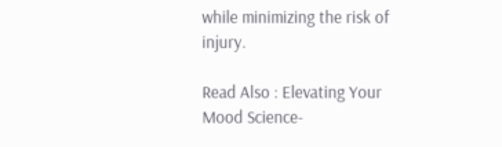while minimizing the risk of injury.

Read Also : Elevating Your Mood Science-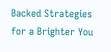Backed Strategies for a Brighter You